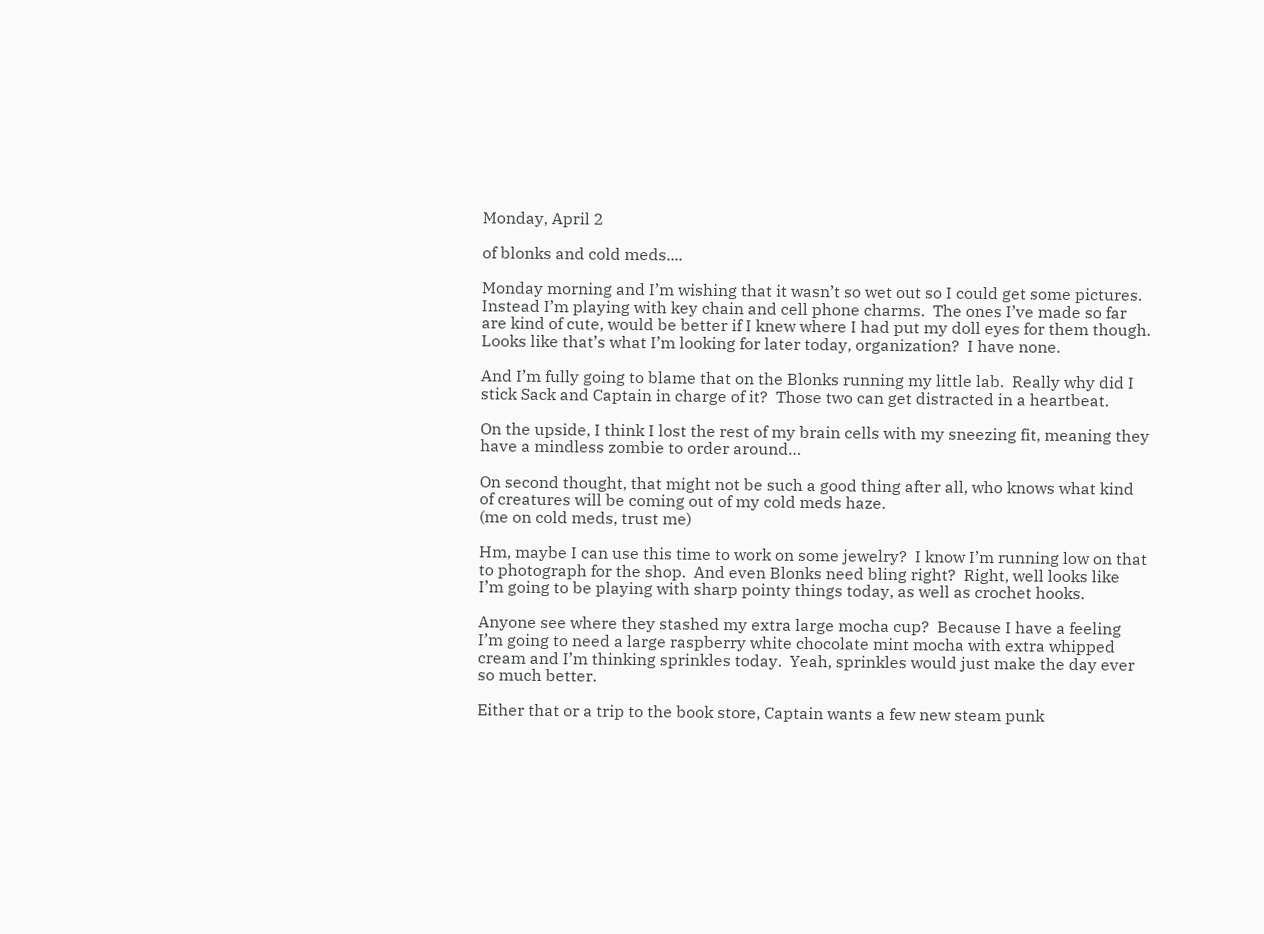Monday, April 2

of blonks and cold meds....

Monday morning and I’m wishing that it wasn’t so wet out so I could get some pictures.  Instead I’m playing with key chain and cell phone charms.  The ones I’ve made so far are kind of cute, would be better if I knew where I had put my doll eyes for them though.  Looks like that’s what I’m looking for later today, organization?  I have none.

And I’m fully going to blame that on the Blonks running my little lab.  Really why did I stick Sack and Captain in charge of it?  Those two can get distracted in a heartbeat.

On the upside, I think I lost the rest of my brain cells with my sneezing fit, meaning they have a mindless zombie to order around…

On second thought, that might not be such a good thing after all, who knows what kind of creatures will be coming out of my cold meds haze.
(me on cold meds, trust me)

Hm, maybe I can use this time to work on some jewelry?  I know I’m running low on that to photograph for the shop.  And even Blonks need bling right?  Right, well looks like I’m going to be playing with sharp pointy things today, as well as crochet hooks.

Anyone see where they stashed my extra large mocha cup?  Because I have a feeling I’m going to need a large raspberry white chocolate mint mocha with extra whipped cream and I’m thinking sprinkles today.  Yeah, sprinkles would just make the day ever so much better.

Either that or a trip to the book store, Captain wants a few new steam punk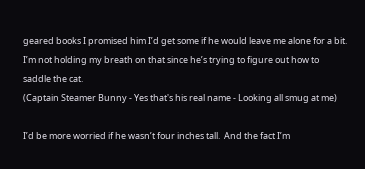geared books I promised him I’d get some if he would leave me alone for a bit.  I’m not holding my breath on that since he’s trying to figure out how to saddle the cat.
(Captain Steamer Bunny - Yes that's his real name - Looking all smug at me)

I’d be more worried if he wasn’t four inches tall.  And the fact I’m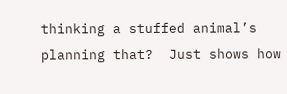thinking a stuffed animal’s planning that?  Just shows how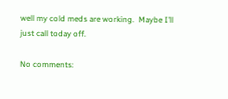well my cold meds are working.  Maybe I’ll just call today off.

No comments: